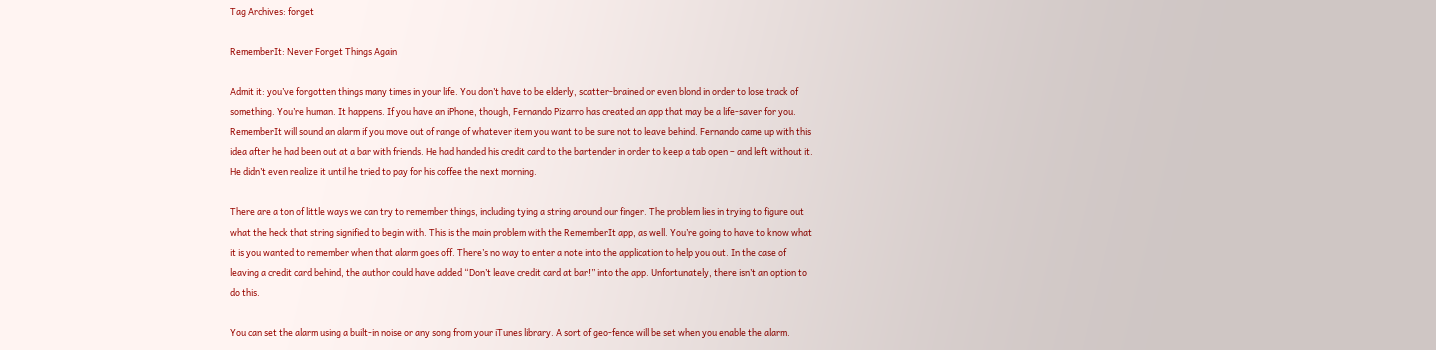Tag Archives: forget

RememberIt: Never Forget Things Again

Admit it: you’ve forgotten things many times in your life. You don’t have to be elderly, scatter-brained or even blond in order to lose track of something. You’re human. It happens. If you have an iPhone, though, Fernando Pizarro has created an app that may be a life-saver for you. RememberIt will sound an alarm if you move out of range of whatever item you want to be sure not to leave behind. Fernando came up with this idea after he had been out at a bar with friends. He had handed his credit card to the bartender in order to keep a tab open – and left without it. He didn’t even realize it until he tried to pay for his coffee the next morning.

There are a ton of little ways we can try to remember things, including tying a string around our finger. The problem lies in trying to figure out what the heck that string signified to begin with. This is the main problem with the RememberIt app, as well. You’re going to have to know what it is you wanted to remember when that alarm goes off. There’s no way to enter a note into the application to help you out. In the case of leaving a credit card behind, the author could have added “Don’t leave credit card at bar!” into the app. Unfortunately, there isn’t an option to do this.

You can set the alarm using a built-in noise or any song from your iTunes library. A sort of geo-fence will be set when you enable the alarm.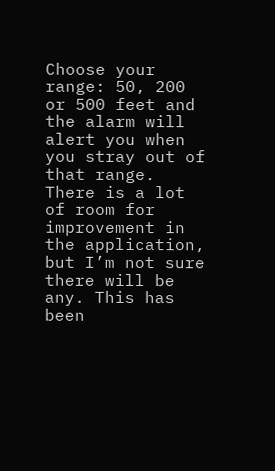Choose your range: 50, 200 or 500 feet and the alarm will alert you when you stray out of that range. There is a lot of room for improvement in the application, but I’m not sure there will be any. This has been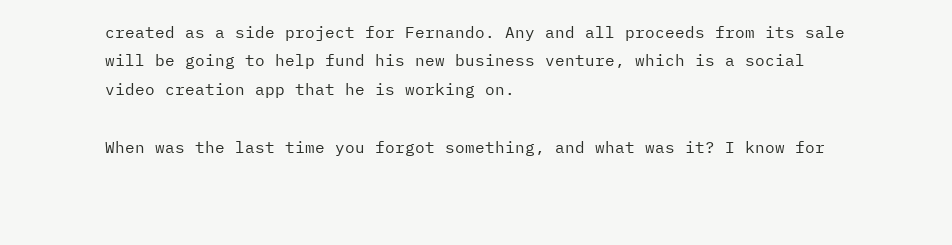created as a side project for Fernando. Any and all proceeds from its sale will be going to help fund his new business venture, which is a social video creation app that he is working on.

When was the last time you forgot something, and what was it? I know for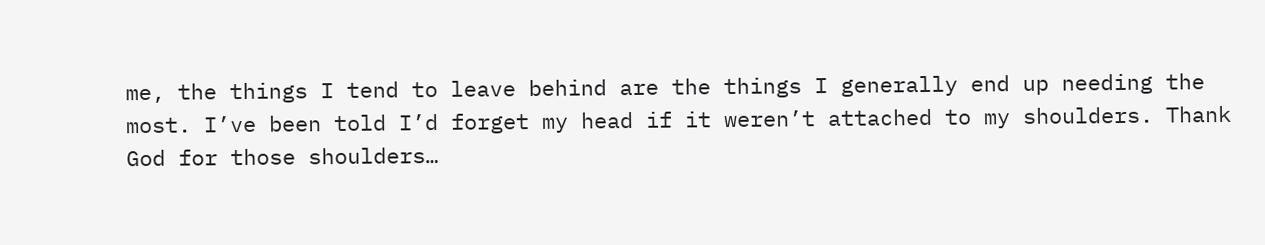me, the things I tend to leave behind are the things I generally end up needing the most. I’ve been told I’d forget my head if it weren’t attached to my shoulders. Thank God for those shoulders…